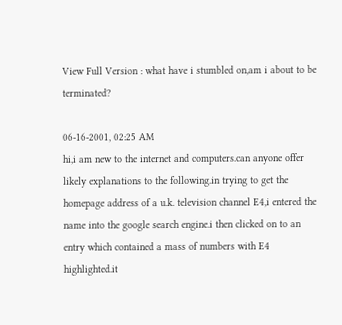View Full Version : what have i stumbled on,am i about to be terminated?

06-16-2001, 02:25 AM
hi,i am new to the internet and computers.can anyone offer likely explanations to the following.in trying to get the homepage address of a u.k. television channel E4,i entered the name into the google search engine.i then clicked on to an entry which contained a mass of numbers with E4 highlighted.it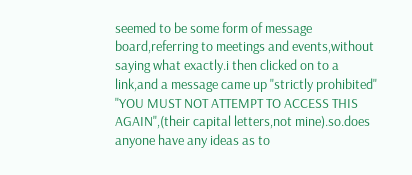seemed to be some form of message board,referring to meetings and events,without saying what exactly.i then clicked on to a link,and a message came up "strictly prohibited" "YOU MUST NOT ATTEMPT TO ACCESS THIS AGAIN",(their capital letters,not mine).so.does anyone have any ideas as to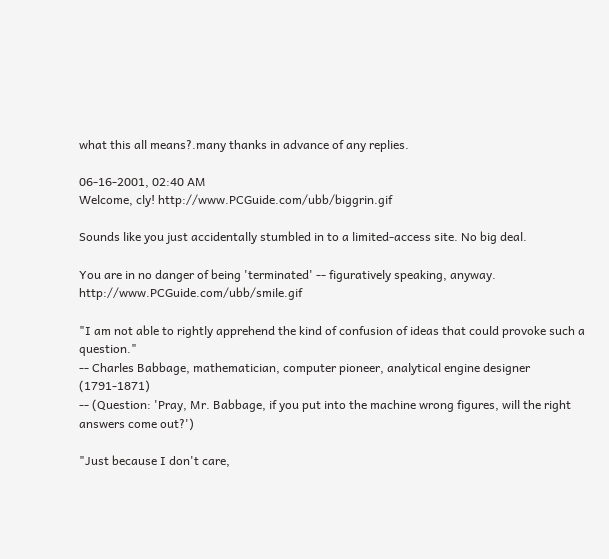what this all means?.many thanks in advance of any replies.

06-16-2001, 02:40 AM
Welcome, cly! http://www.PCGuide.com/ubb/biggrin.gif

Sounds like you just accidentally stumbled in to a limited-access site. No big deal.

You are in no danger of being 'terminated' -- figuratively speaking, anyway. http://www.PCGuide.com/ubb/smile.gif

"I am not able to rightly apprehend the kind of confusion of ideas that could provoke such a question."
-- Charles Babbage, mathematician, computer pioneer, analytical engine designer (1791-1871)
-- (Question: 'Pray, Mr. Babbage, if you put into the machine wrong figures, will the right answers come out?')

"Just because I don't care,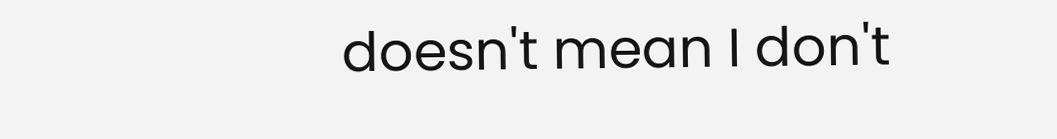doesn't mean I don't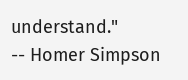understand."
-- Homer Simpson